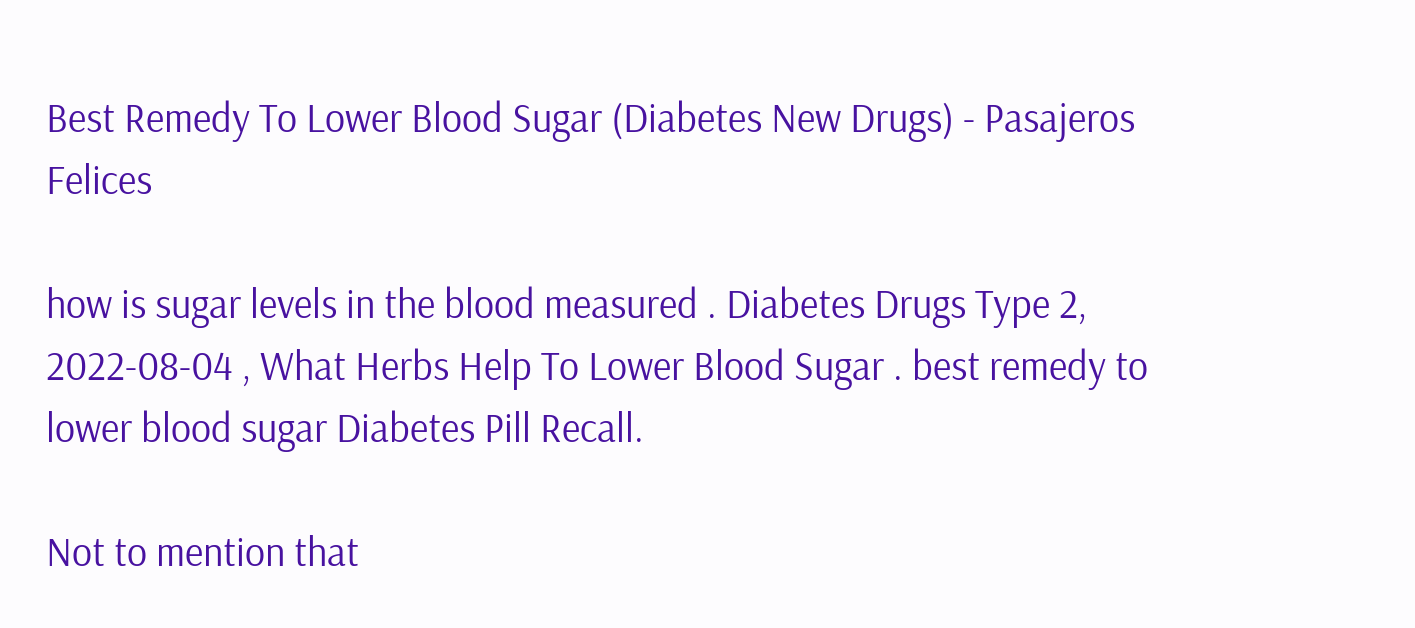Best Remedy To Lower Blood Sugar (Diabetes New Drugs) - Pasajeros Felices

how is sugar levels in the blood measured . Diabetes Drugs Type 2, 2022-08-04 , What Herbs Help To Lower Blood Sugar . best remedy to lower blood sugar Diabetes Pill Recall.

Not to mention that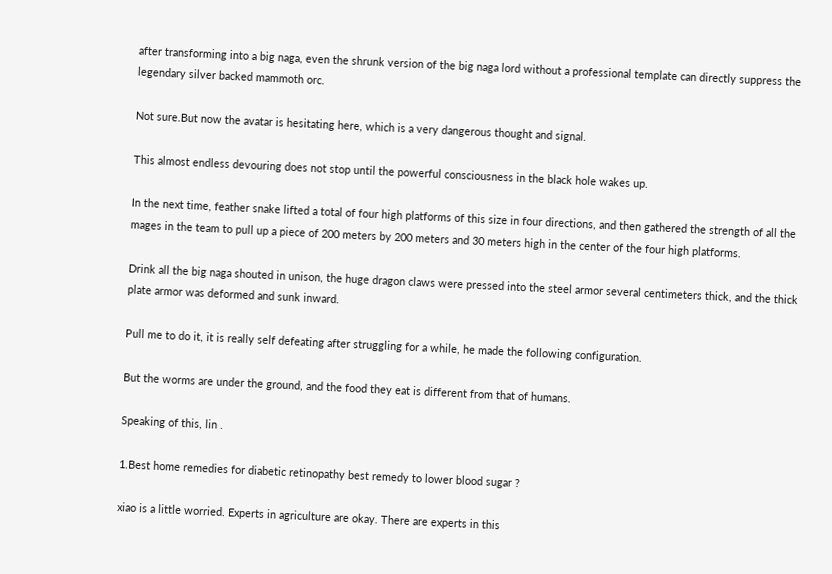after transforming into a big naga, even the shrunk version of the big naga lord without a professional template can directly suppress the legendary silver backed mammoth orc.

Not sure.But now the avatar is hesitating here, which is a very dangerous thought and signal.

This almost endless devouring does not stop until the powerful consciousness in the black hole wakes up.

In the next time, feather snake lifted a total of four high platforms of this size in four directions, and then gathered the strength of all the mages in the team to pull up a piece of 200 meters by 200 meters and 30 meters high in the center of the four high platforms.

Drink all the big naga shouted in unison, the huge dragon claws were pressed into the steel armor several centimeters thick, and the thick plate armor was deformed and sunk inward.

Pull me to do it, it is really self defeating after struggling for a while, he made the following configuration.

But the worms are under the ground, and the food they eat is different from that of humans.

Speaking of this, lin .

1.Best home remedies for diabetic retinopathy best remedy to lower blood sugar ?

xiao is a little worried. Experts in agriculture are okay. There are experts in this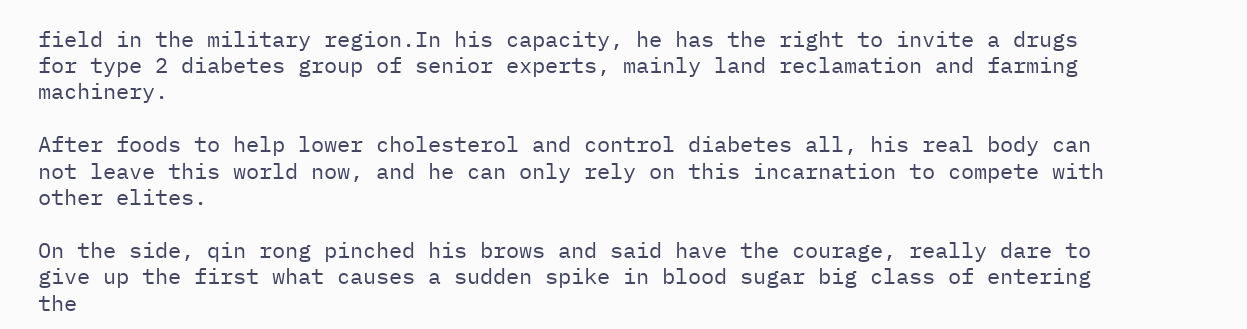field in the military region.In his capacity, he has the right to invite a drugs for type 2 diabetes group of senior experts, mainly land reclamation and farming machinery.

After foods to help lower cholesterol and control diabetes all, his real body can not leave this world now, and he can only rely on this incarnation to compete with other elites.

On the side, qin rong pinched his brows and said have the courage, really dare to give up the first what causes a sudden spike in blood sugar big class of entering the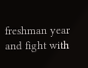freshman year and fight with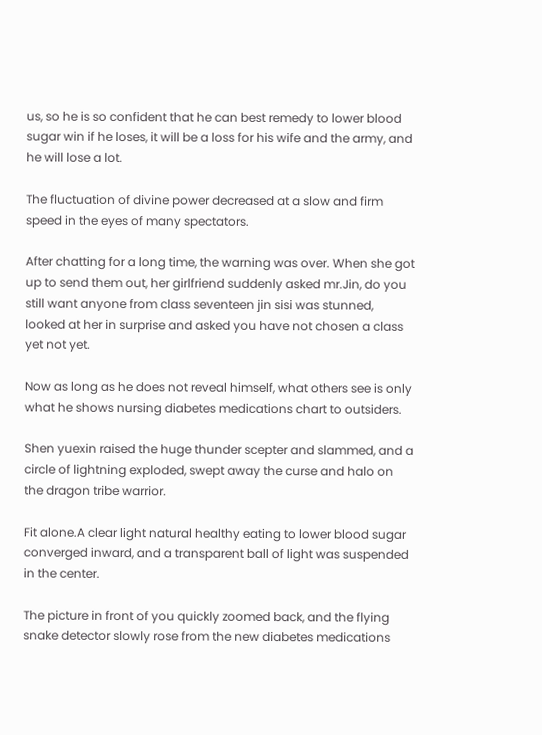us, so he is so confident that he can best remedy to lower blood sugar win if he loses, it will be a loss for his wife and the army, and he will lose a lot.

The fluctuation of divine power decreased at a slow and firm speed in the eyes of many spectators.

After chatting for a long time, the warning was over. When she got up to send them out, her girlfriend suddenly asked mr.Jin, do you still want anyone from class seventeen jin sisi was stunned, looked at her in surprise and asked you have not chosen a class yet not yet.

Now as long as he does not reveal himself, what others see is only what he shows nursing diabetes medications chart to outsiders.

Shen yuexin raised the huge thunder scepter and slammed, and a circle of lightning exploded, swept away the curse and halo on the dragon tribe warrior.

Fit alone.A clear light natural healthy eating to lower blood sugar converged inward, and a transparent ball of light was suspended in the center.

The picture in front of you quickly zoomed back, and the flying snake detector slowly rose from the new diabetes medications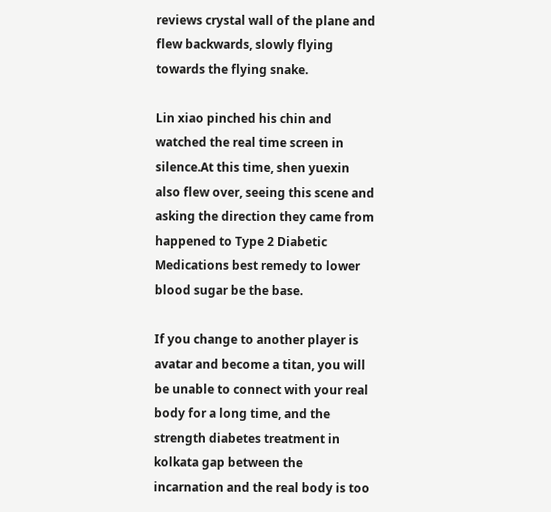reviews crystal wall of the plane and flew backwards, slowly flying towards the flying snake.

Lin xiao pinched his chin and watched the real time screen in silence.At this time, shen yuexin also flew over, seeing this scene and asking the direction they came from happened to Type 2 Diabetic Medications best remedy to lower blood sugar be the base.

If you change to another player is avatar and become a titan, you will be unable to connect with your real body for a long time, and the strength diabetes treatment in kolkata gap between the incarnation and the real body is too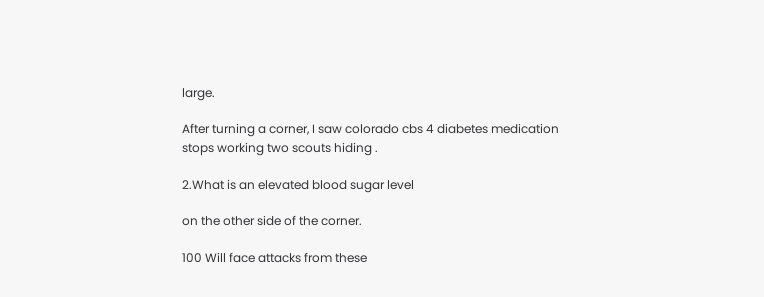large.

After turning a corner, I saw colorado cbs 4 diabetes medication stops working two scouts hiding .

2.What is an elevated blood sugar level

on the other side of the corner.

100 Will face attacks from these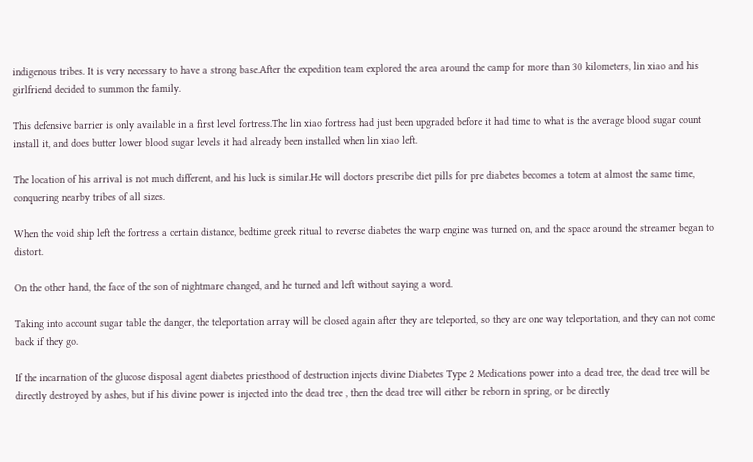indigenous tribes. It is very necessary to have a strong base.After the expedition team explored the area around the camp for more than 30 kilometers, lin xiao and his girlfriend decided to summon the family.

This defensive barrier is only available in a first level fortress.The lin xiao fortress had just been upgraded before it had time to what is the average blood sugar count install it, and does butter lower blood sugar levels it had already been installed when lin xiao left.

The location of his arrival is not much different, and his luck is similar.He will doctors prescribe diet pills for pre diabetes becomes a totem at almost the same time, conquering nearby tribes of all sizes.

When the void ship left the fortress a certain distance, bedtime greek ritual to reverse diabetes the warp engine was turned on, and the space around the streamer began to distort.

On the other hand, the face of the son of nightmare changed, and he turned and left without saying a word.

Taking into account sugar table the danger, the teleportation array will be closed again after they are teleported, so they are one way teleportation, and they can not come back if they go.

If the incarnation of the glucose disposal agent diabetes priesthood of destruction injects divine Diabetes Type 2 Medications power into a dead tree, the dead tree will be directly destroyed by ashes, but if his divine power is injected into the dead tree , then the dead tree will either be reborn in spring, or be directly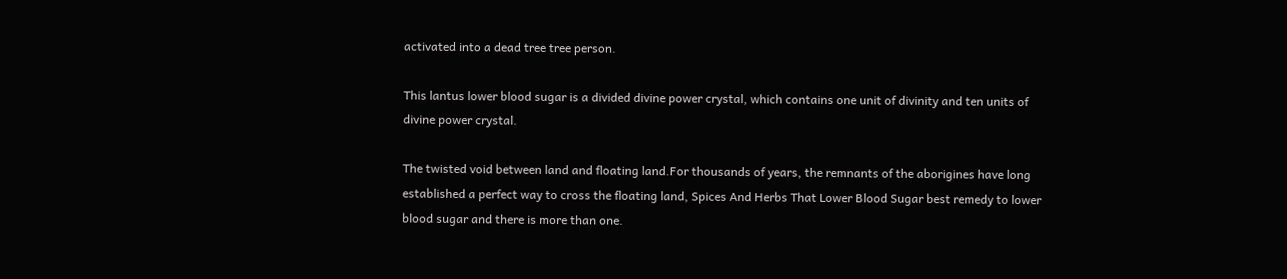activated into a dead tree tree person.

This lantus lower blood sugar is a divided divine power crystal, which contains one unit of divinity and ten units of divine power crystal.

The twisted void between land and floating land.For thousands of years, the remnants of the aborigines have long established a perfect way to cross the floating land, Spices And Herbs That Lower Blood Sugar best remedy to lower blood sugar and there is more than one.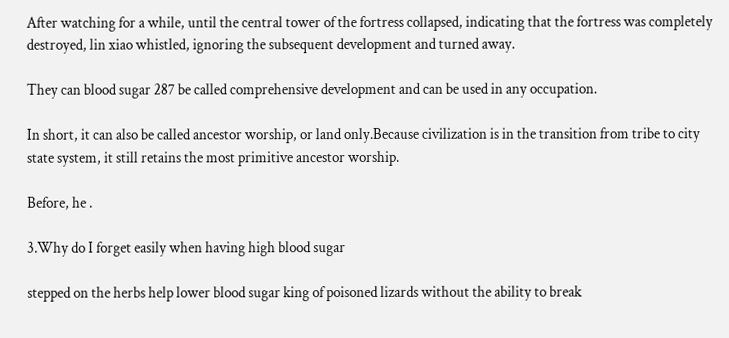After watching for a while, until the central tower of the fortress collapsed, indicating that the fortress was completely destroyed, lin xiao whistled, ignoring the subsequent development and turned away.

They can blood sugar 287 be called comprehensive development and can be used in any occupation.

In short, it can also be called ancestor worship, or land only.Because civilization is in the transition from tribe to city state system, it still retains the most primitive ancestor worship.

Before, he .

3.Why do I forget easily when having high blood sugar

stepped on the herbs help lower blood sugar king of poisoned lizards without the ability to break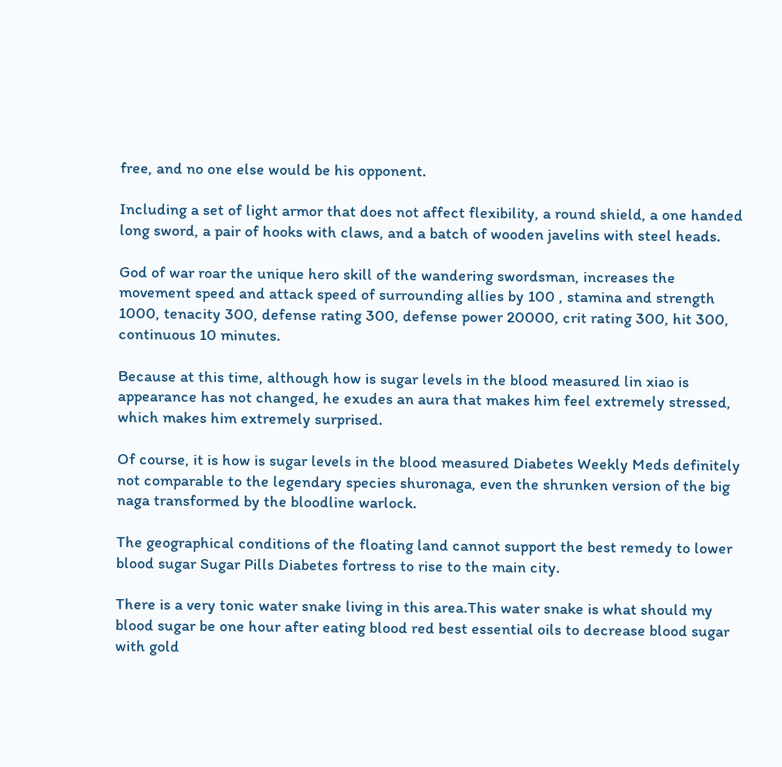free, and no one else would be his opponent.

Including a set of light armor that does not affect flexibility, a round shield, a one handed long sword, a pair of hooks with claws, and a batch of wooden javelins with steel heads.

God of war roar the unique hero skill of the wandering swordsman, increases the movement speed and attack speed of surrounding allies by 100 , stamina and strength 1000, tenacity 300, defense rating 300, defense power 20000, crit rating 300, hit 300, continuous 10 minutes.

Because at this time, although how is sugar levels in the blood measured lin xiao is appearance has not changed, he exudes an aura that makes him feel extremely stressed, which makes him extremely surprised.

Of course, it is how is sugar levels in the blood measured Diabetes Weekly Meds definitely not comparable to the legendary species shuronaga, even the shrunken version of the big naga transformed by the bloodline warlock.

The geographical conditions of the floating land cannot support the best remedy to lower blood sugar Sugar Pills Diabetes fortress to rise to the main city.

There is a very tonic water snake living in this area.This water snake is what should my blood sugar be one hour after eating blood red best essential oils to decrease blood sugar with gold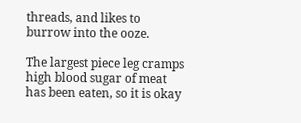threads, and likes to burrow into the ooze.

The largest piece leg cramps high blood sugar of meat has been eaten, so it is okay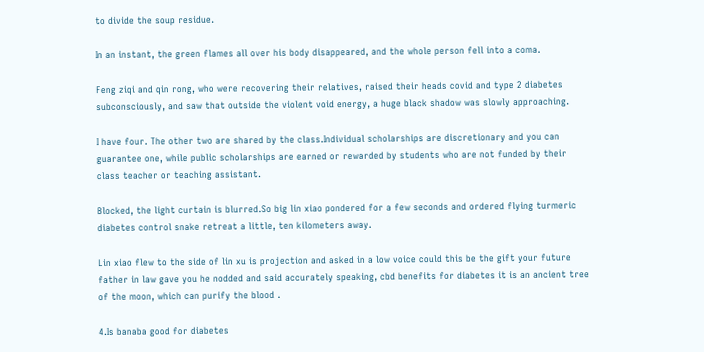to divide the soup residue.

In an instant, the green flames all over his body disappeared, and the whole person fell into a coma.

Feng ziqi and qin rong, who were recovering their relatives, raised their heads covid and type 2 diabetes subconsciously, and saw that outside the violent void energy, a huge black shadow was slowly approaching.

I have four. The other two are shared by the class.Individual scholarships are discretionary and you can guarantee one, while public scholarships are earned or rewarded by students who are not funded by their class teacher or teaching assistant.

Blocked, the light curtain is blurred.So big lin xiao pondered for a few seconds and ordered flying turmeric diabetes control snake retreat a little, ten kilometers away.

Lin xiao flew to the side of lin xu is projection and asked in a low voice could this be the gift your future father in law gave you he nodded and said accurately speaking, cbd benefits for diabetes it is an ancient tree of the moon, which can purify the blood .

4.Is banaba good for diabetes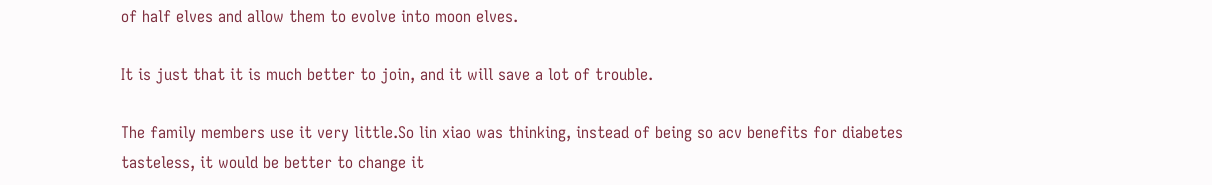of half elves and allow them to evolve into moon elves.

It is just that it is much better to join, and it will save a lot of trouble.

The family members use it very little.So lin xiao was thinking, instead of being so acv benefits for diabetes tasteless, it would be better to change it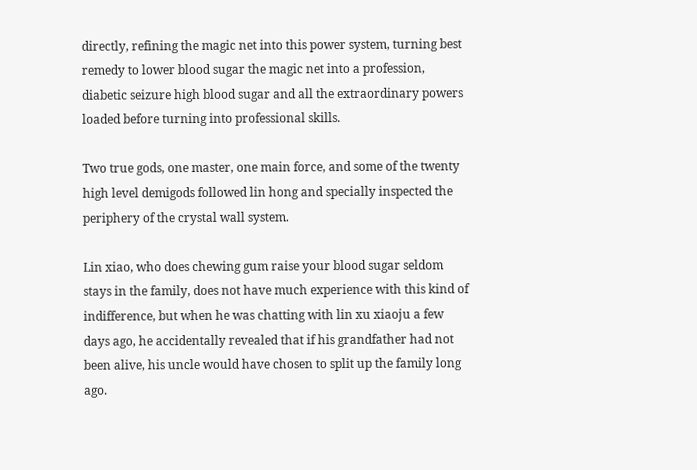directly, refining the magic net into this power system, turning best remedy to lower blood sugar the magic net into a profession, diabetic seizure high blood sugar and all the extraordinary powers loaded before turning into professional skills.

Two true gods, one master, one main force, and some of the twenty high level demigods followed lin hong and specially inspected the periphery of the crystal wall system.

Lin xiao, who does chewing gum raise your blood sugar seldom stays in the family, does not have much experience with this kind of indifference, but when he was chatting with lin xu xiaoju a few days ago, he accidentally revealed that if his grandfather had not been alive, his uncle would have chosen to split up the family long ago.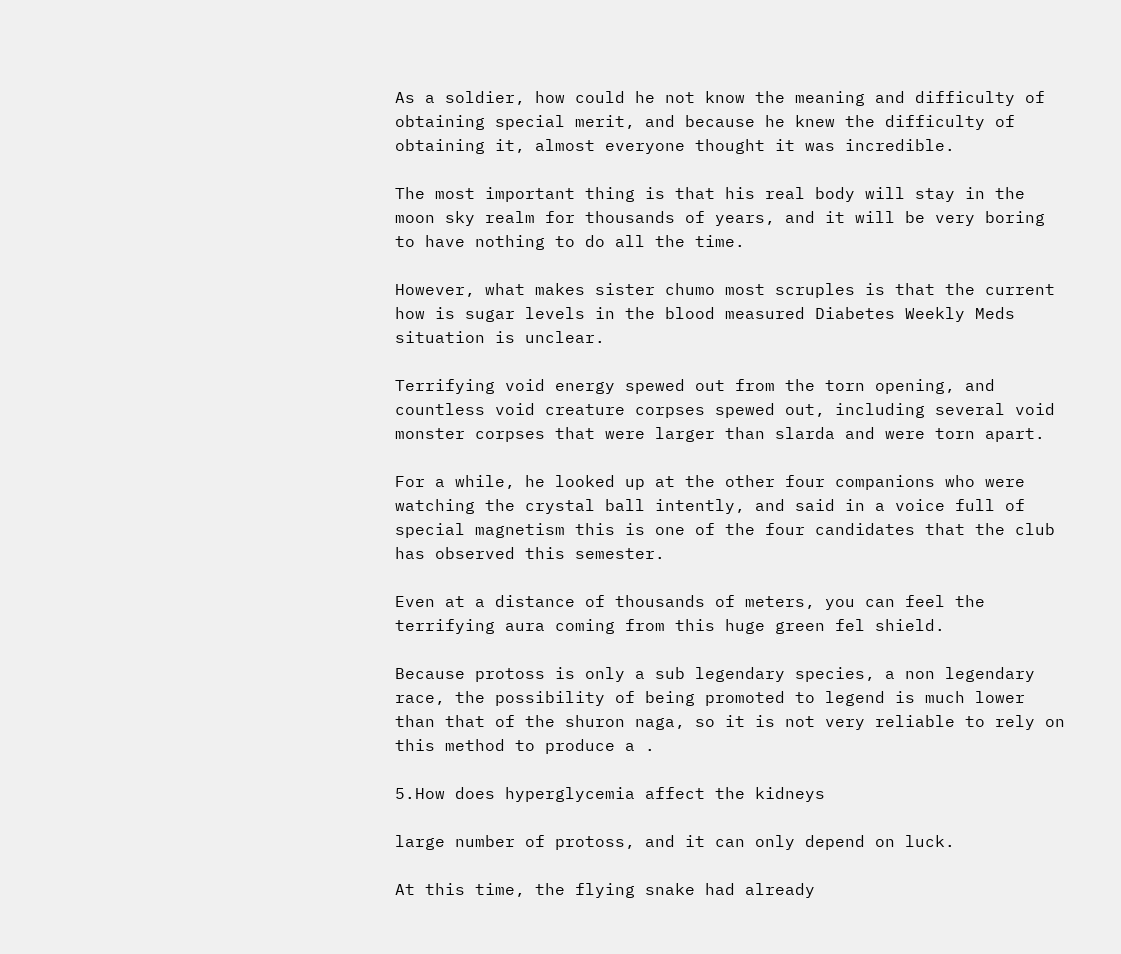As a soldier, how could he not know the meaning and difficulty of obtaining special merit, and because he knew the difficulty of obtaining it, almost everyone thought it was incredible.

The most important thing is that his real body will stay in the moon sky realm for thousands of years, and it will be very boring to have nothing to do all the time.

However, what makes sister chumo most scruples is that the current how is sugar levels in the blood measured Diabetes Weekly Meds situation is unclear.

Terrifying void energy spewed out from the torn opening, and countless void creature corpses spewed out, including several void monster corpses that were larger than slarda and were torn apart.

For a while, he looked up at the other four companions who were watching the crystal ball intently, and said in a voice full of special magnetism this is one of the four candidates that the club has observed this semester.

Even at a distance of thousands of meters, you can feel the terrifying aura coming from this huge green fel shield.

Because protoss is only a sub legendary species, a non legendary race, the possibility of being promoted to legend is much lower than that of the shuron naga, so it is not very reliable to rely on this method to produce a .

5.How does hyperglycemia affect the kidneys

large number of protoss, and it can only depend on luck.

At this time, the flying snake had already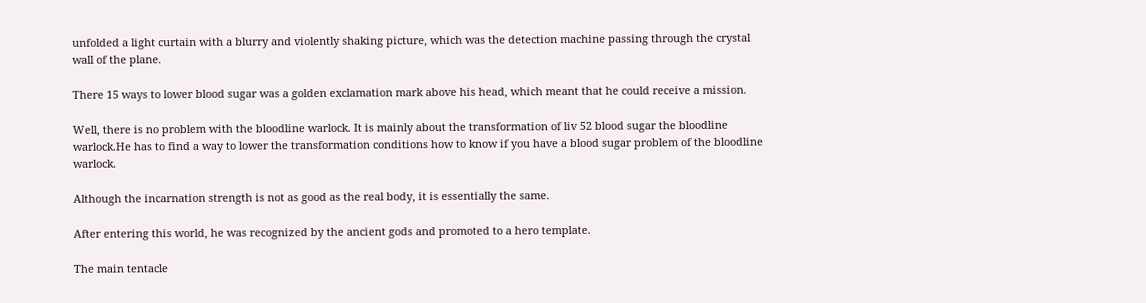unfolded a light curtain with a blurry and violently shaking picture, which was the detection machine passing through the crystal wall of the plane.

There 15 ways to lower blood sugar was a golden exclamation mark above his head, which meant that he could receive a mission.

Well, there is no problem with the bloodline warlock. It is mainly about the transformation of liv 52 blood sugar the bloodline warlock.He has to find a way to lower the transformation conditions how to know if you have a blood sugar problem of the bloodline warlock.

Although the incarnation strength is not as good as the real body, it is essentially the same.

After entering this world, he was recognized by the ancient gods and promoted to a hero template.

The main tentacle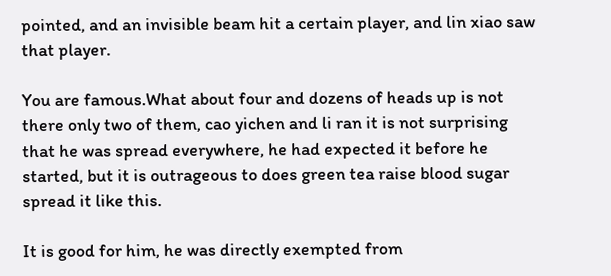pointed, and an invisible beam hit a certain player, and lin xiao saw that player.

You are famous.What about four and dozens of heads up is not there only two of them, cao yichen and li ran it is not surprising that he was spread everywhere, he had expected it before he started, but it is outrageous to does green tea raise blood sugar spread it like this.

It is good for him, he was directly exempted from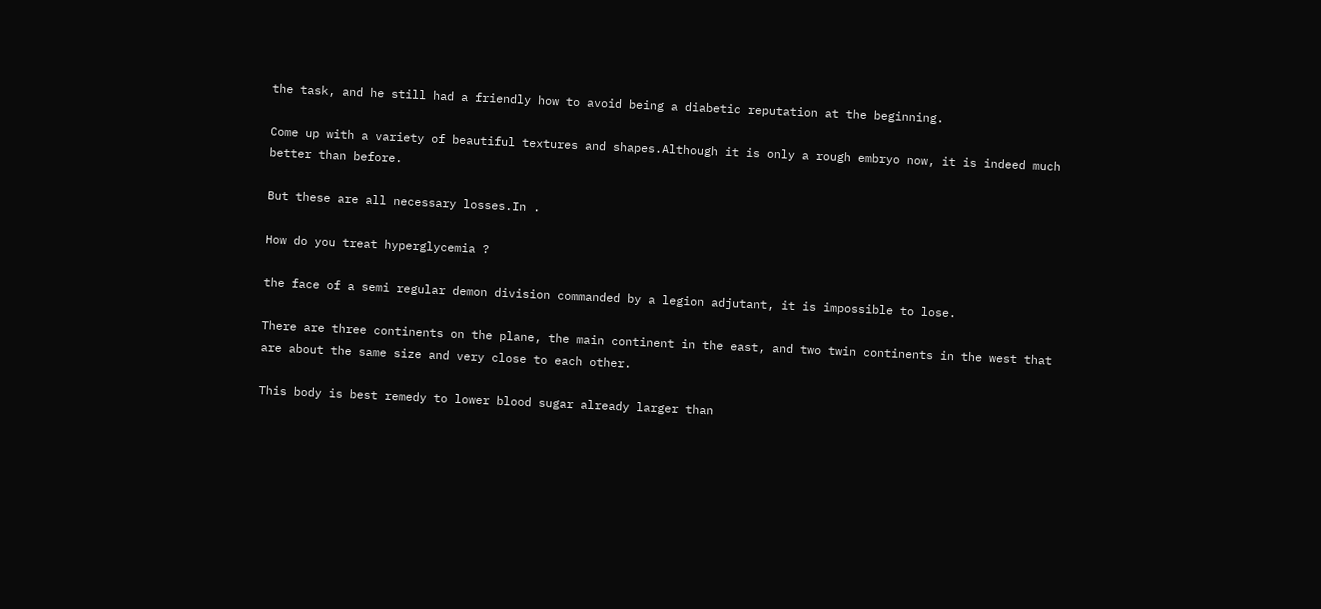the task, and he still had a friendly how to avoid being a diabetic reputation at the beginning.

Come up with a variety of beautiful textures and shapes.Although it is only a rough embryo now, it is indeed much better than before.

But these are all necessary losses.In .

How do you treat hyperglycemia ?

the face of a semi regular demon division commanded by a legion adjutant, it is impossible to lose.

There are three continents on the plane, the main continent in the east, and two twin continents in the west that are about the same size and very close to each other.

This body is best remedy to lower blood sugar already larger than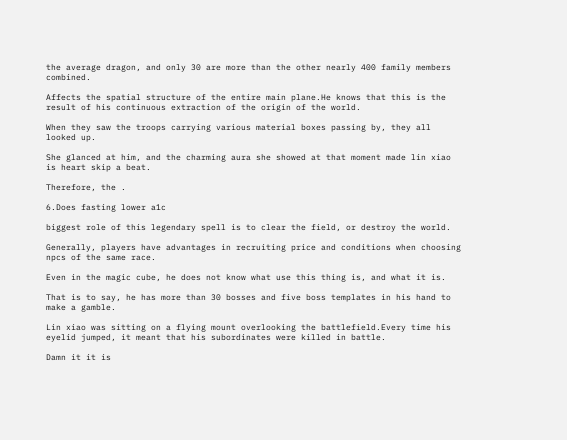the average dragon, and only 30 are more than the other nearly 400 family members combined.

Affects the spatial structure of the entire main plane.He knows that this is the result of his continuous extraction of the origin of the world.

When they saw the troops carrying various material boxes passing by, they all looked up.

She glanced at him, and the charming aura she showed at that moment made lin xiao is heart skip a beat.

Therefore, the .

6.Does fasting lower a1c

biggest role of this legendary spell is to clear the field, or destroy the world.

Generally, players have advantages in recruiting price and conditions when choosing npcs of the same race.

Even in the magic cube, he does not know what use this thing is, and what it is.

That is to say, he has more than 30 bosses and five boss templates in his hand to make a gamble.

Lin xiao was sitting on a flying mount overlooking the battlefield.Every time his eyelid jumped, it meant that his subordinates were killed in battle.

Damn it it is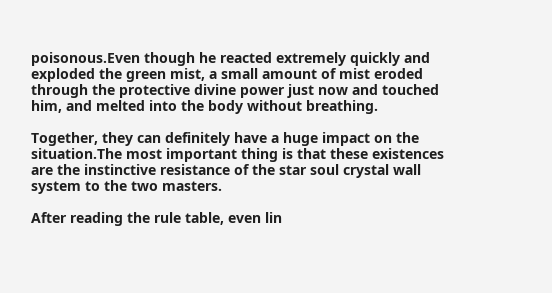poisonous.Even though he reacted extremely quickly and exploded the green mist, a small amount of mist eroded through the protective divine power just now and touched him, and melted into the body without breathing.

Together, they can definitely have a huge impact on the situation.The most important thing is that these existences are the instinctive resistance of the star soul crystal wall system to the two masters.

After reading the rule table, even lin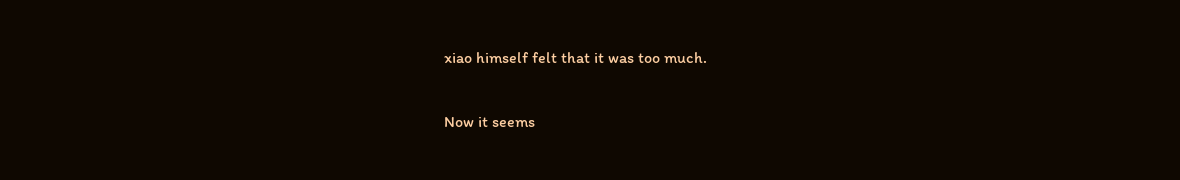xiao himself felt that it was too much.

Now it seems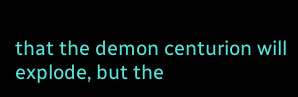that the demon centurion will explode, but the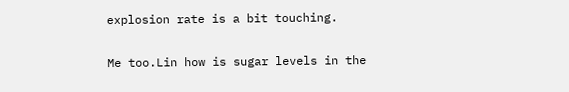explosion rate is a bit touching.

Me too.Lin how is sugar levels in the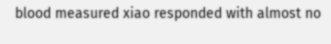blood measured xiao responded with almost no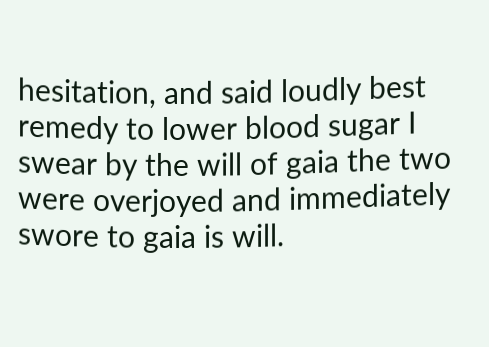hesitation, and said loudly best remedy to lower blood sugar I swear by the will of gaia the two were overjoyed and immediately swore to gaia is will.